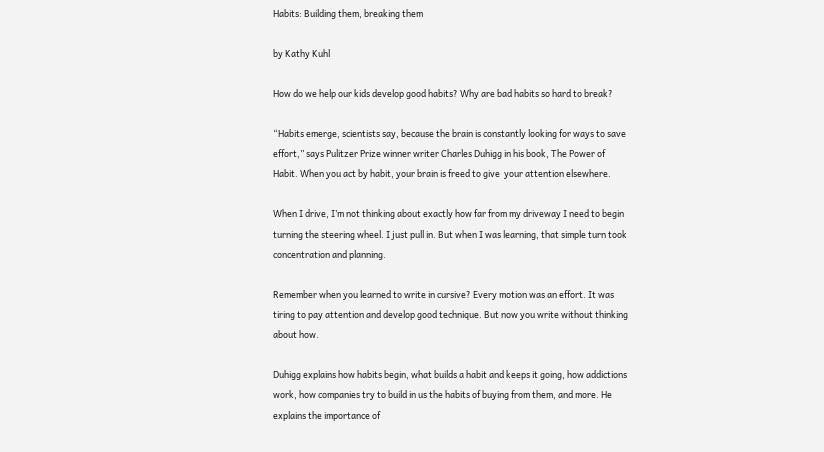Habits: Building them, breaking them

by Kathy Kuhl

How do we help our kids develop good habits? Why are bad habits so hard to break?

“Habits emerge, scientists say, because the brain is constantly looking for ways to save effort,” says Pulitzer Prize winner writer Charles Duhigg in his book, The Power of Habit. When you act by habit, your brain is freed to give  your attention elsewhere.

When I drive, I’m not thinking about exactly how far from my driveway I need to begin turning the steering wheel. I just pull in. But when I was learning, that simple turn took concentration and planning.

Remember when you learned to write in cursive? Every motion was an effort. It was tiring to pay attention and develop good technique. But now you write without thinking about how.

Duhigg explains how habits begin, what builds a habit and keeps it going, how addictions work, how companies try to build in us the habits of buying from them, and more. He explains the importance of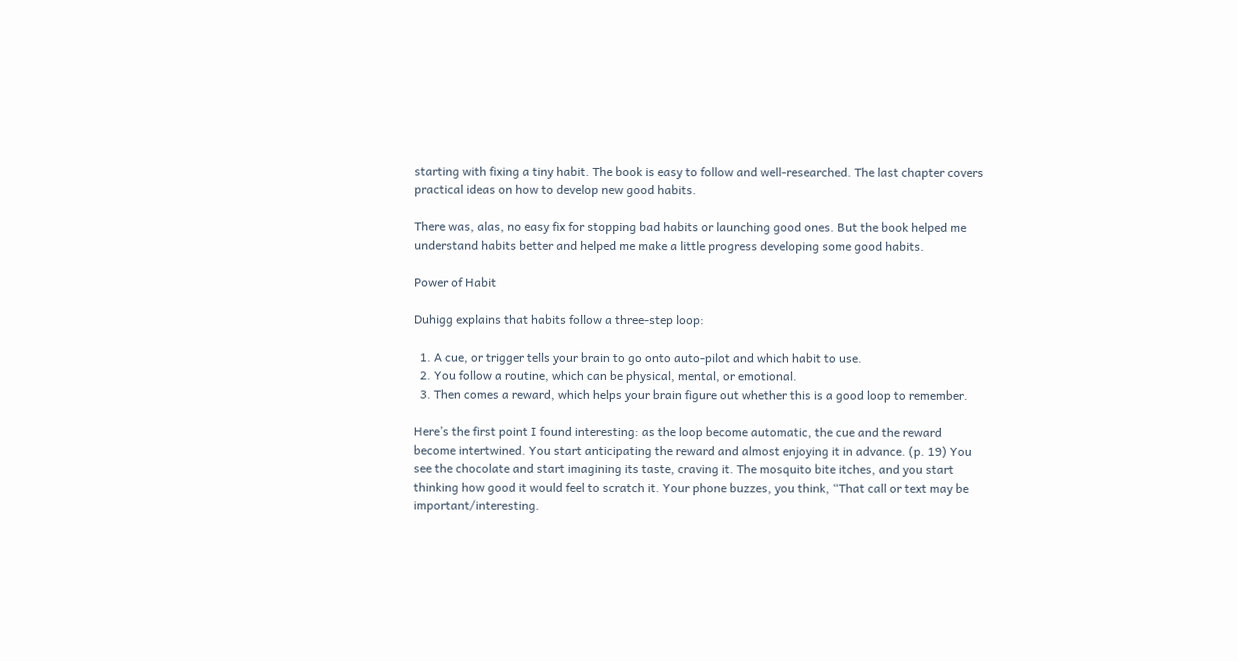starting with fixing a tiny habit. The book is easy to follow and well-researched. The last chapter covers practical ideas on how to develop new good habits.

There was, alas, no easy fix for stopping bad habits or launching good ones. But the book helped me understand habits better and helped me make a little progress developing some good habits.

Power of Habit

Duhigg explains that habits follow a three-step loop:

  1. A cue, or trigger tells your brain to go onto auto-pilot and which habit to use.
  2. You follow a routine, which can be physical, mental, or emotional.
  3. Then comes a reward, which helps your brain figure out whether this is a good loop to remember.

Here’s the first point I found interesting: as the loop become automatic, the cue and the reward become intertwined. You start anticipating the reward and almost enjoying it in advance. (p. 19) You see the chocolate and start imagining its taste, craving it. The mosquito bite itches, and you start thinking how good it would feel to scratch it. Your phone buzzes, you think, “That call or text may be important/interesting.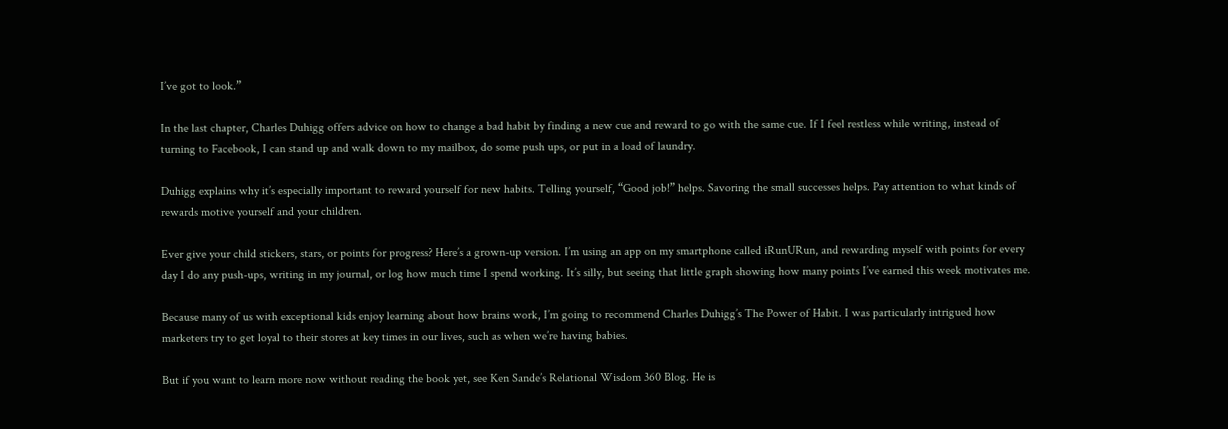I’ve got to look.”

In the last chapter, Charles Duhigg offers advice on how to change a bad habit by finding a new cue and reward to go with the same cue. If I feel restless while writing, instead of turning to Facebook, I can stand up and walk down to my mailbox, do some push ups, or put in a load of laundry.

Duhigg explains why it’s especially important to reward yourself for new habits. Telling yourself, “Good job!” helps. Savoring the small successes helps. Pay attention to what kinds of rewards motive yourself and your children.

Ever give your child stickers, stars, or points for progress? Here’s a grown-up version. I’m using an app on my smartphone called iRunURun, and rewarding myself with points for every day I do any push-ups, writing in my journal, or log how much time I spend working. It’s silly, but seeing that little graph showing how many points I’ve earned this week motivates me.

Because many of us with exceptional kids enjoy learning about how brains work, I’m going to recommend Charles Duhigg’s The Power of Habit. I was particularly intrigued how marketers try to get loyal to their stores at key times in our lives, such as when we’re having babies.

But if you want to learn more now without reading the book yet, see Ken Sande’s Relational Wisdom 360 Blog. He is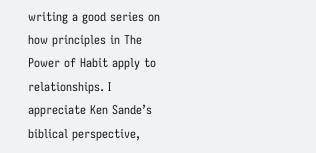writing a good series on how principles in The Power of Habit apply to relationships. I appreciate Ken Sande’s biblical perspective,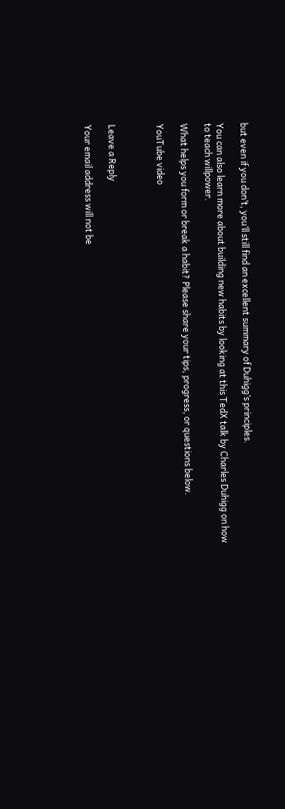but even if you don’t, you’ll still find an excellent summary of Duhigg’s principles.

You can also learn more about building new habits by looking at this TedX talk by Charles Duhigg on how to teach willpower.

What helps you form or break a habit? Please share your tips, progress, or questions below.

YouTube video



Leave a Reply

Your email address will not be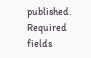published. Required fields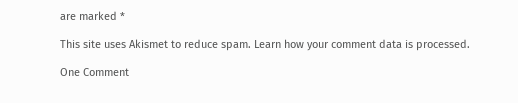are marked *

This site uses Akismet to reduce spam. Learn how your comment data is processed.

One Comment